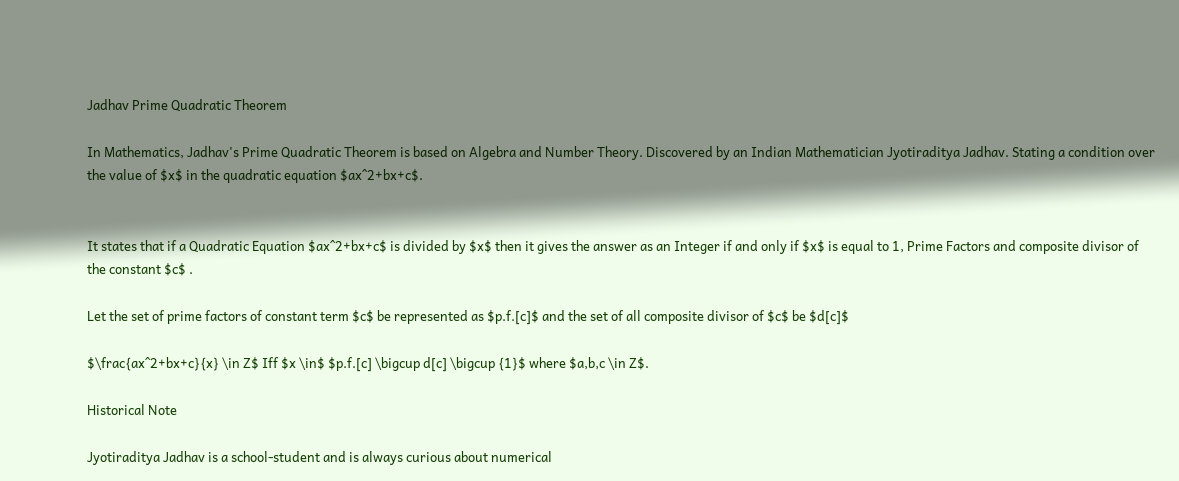Jadhav Prime Quadratic Theorem

In Mathematics, Jadhav's Prime Quadratic Theorem is based on Algebra and Number Theory. Discovered by an Indian Mathematician Jyotiraditya Jadhav. Stating a condition over the value of $x$ in the quadratic equation $ax^2+bx+c$.


It states that if a Quadratic Equation $ax^2+bx+c$ is divided by $x$ then it gives the answer as an Integer if and only if $x$ is equal to 1, Prime Factors and composite divisor of the constant $c$ .

Let the set of prime factors of constant term $c$ be represented as $p.f.[c]$ and the set of all composite divisor of $c$ be $d[c]$

$\frac{ax^2+bx+c}{x} \in Z$ Iff $x \in$ $p.f.[c] \bigcup d[c] \bigcup {1}$ where $a,b,c \in Z$.

Historical Note

Jyotiraditya Jadhav is a school-student and is always curious about numerical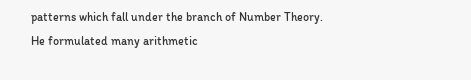patterns which fall under the branch of Number Theory. He formulated many arithmetic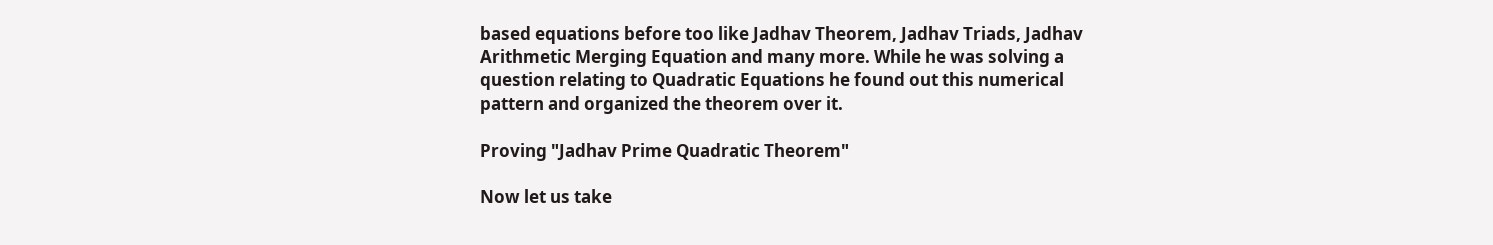based equations before too like Jadhav Theorem, Jadhav Triads, Jadhav Arithmetic Merging Equation and many more. While he was solving a question relating to Quadratic Equations he found out this numerical pattern and organized the theorem over it.

Proving "Jadhav Prime Quadratic Theorem"

Now let us take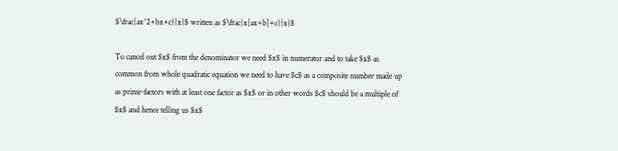$\frac{ax^2+bx+c}{x}$ written as $\frac{x[ax+b]+c}{x}$

To cancel out $x$ from the denominator we need $x$ in numerator and to take $x$ as common from whole quadratic equation we need to have $c$ as a composite number made up as prime-factors with at least one factor as $x$ or in other words $c$ should be a multiple of $x$ and hence telling us $x$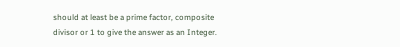should at least be a prime factor, composite divisor or 1 to give the answer as an Integer.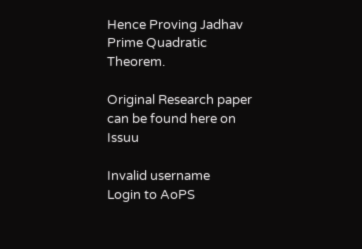Hence Proving Jadhav Prime Quadratic Theorem.

Original Research paper can be found here on Issuu

Invalid username
Login to AoPS